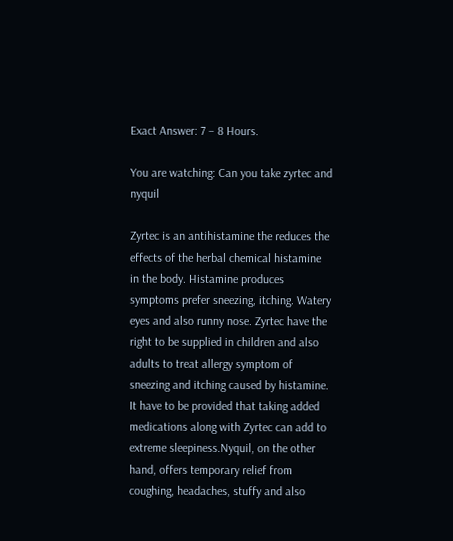Exact Answer: 7 – 8 Hours.

You are watching: Can you take zyrtec and nyquil

Zyrtec is an antihistamine the reduces the effects of the herbal chemical histamine in the body. Histamine produces symptoms prefer sneezing, itching. Watery eyes and also runny nose. Zyrtec have the right to be supplied in children and also adults to treat allergy symptom of sneezing and itching caused by histamine. It have to be provided that taking added medications along with Zyrtec can add to extreme sleepiness.Nyquil, on the other hand, offers temporary relief from coughing, headaches, stuffy and also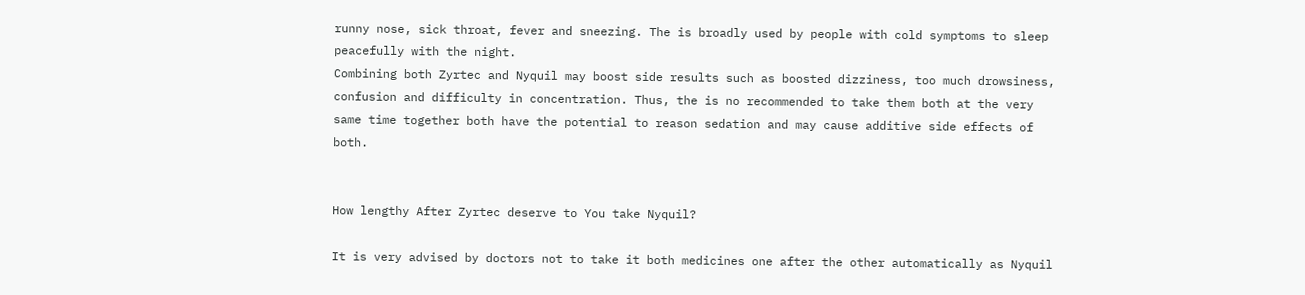runny nose, sick throat, fever and sneezing. The is broadly used by people with cold symptoms to sleep peacefully with the night.
Combining both Zyrtec and Nyquil may boost side results such as boosted dizziness, too much drowsiness, confusion and difficulty in concentration. Thus, the is no recommended to take them both at the very same time together both have the potential to reason sedation and may cause additive side effects of both.


How lengthy After Zyrtec deserve to You take Nyquil?

It is very advised by doctors not to take it both medicines one after the other automatically as Nyquil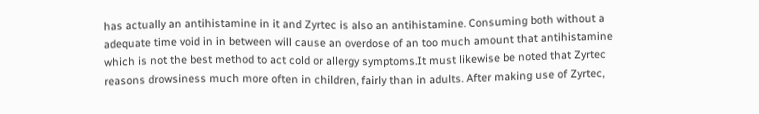has actually an antihistamine in it and Zyrtec is also an antihistamine. Consuming both without a adequate time void in in between will cause an overdose of an too much amount that antihistamine which is not the best method to act cold or allergy symptoms.It must likewise be noted that Zyrtec reasons drowsiness much more often in children, fairly than in adults. After making use of Zyrtec,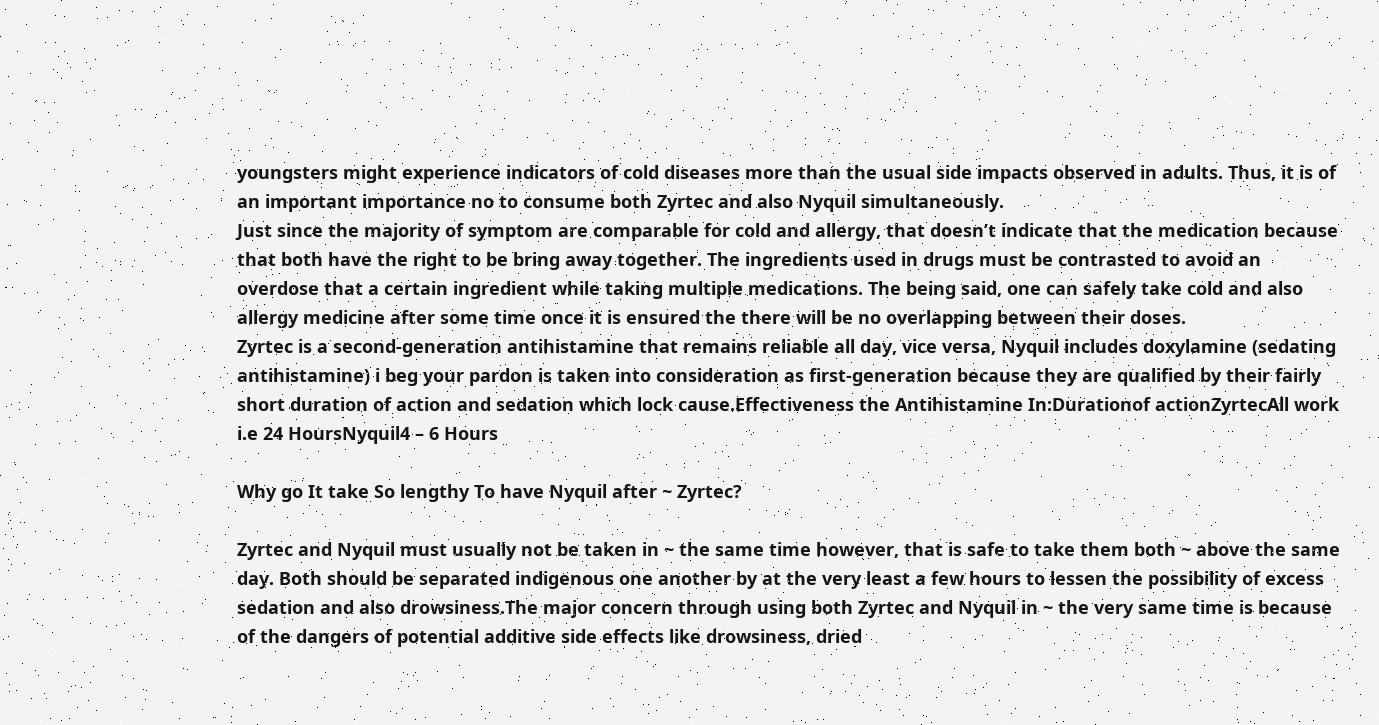youngsters might experience indicators of cold diseases more than the usual side impacts observed in adults. Thus, it is of an important importance no to consume both Zyrtec and also Nyquil simultaneously.
Just since the majority of symptom are comparable for cold and allergy, that doesn’t indicate that the medication because that both have the right to be bring away together. The ingredients used in drugs must be contrasted to avoid an overdose that a certain ingredient while taking multiple medications. The being said, one can safely take cold and also allergy medicine after some time once it is ensured the there will be no overlapping between their doses.
Zyrtec is a second-generation antihistamine that remains reliable all day, vice versa, Nyquil includes doxylamine (sedating antihistamine) i beg your pardon is taken into consideration as first-generation because they are qualified by their fairly short duration of action and sedation which lock cause.Effectiveness the Antihistamine In:Durationof actionZyrtecAll work i.e 24 HoursNyquil4 – 6 Hours

Why go It take So lengthy To have Nyquil after ~ Zyrtec?

Zyrtec and Nyquil must usually not be taken in ~ the same time however, that is safe to take them both ~ above the same day. Both should be separated indigenous one another by at the very least a few hours to lessen the possibility of excess sedation and also drowsiness.The major concern through using both Zyrtec and Nyquil in ~ the very same time is because of the dangers of potential additive side effects like drowsiness, dried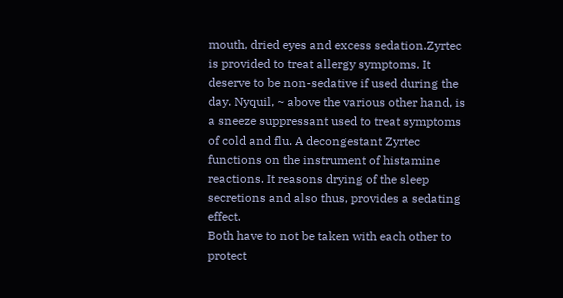mouth, dried eyes and excess sedation.Zyrtec is provided to treat allergy symptoms. It deserve to be non-sedative if used during the day. Nyquil, ~ above the various other hand, is a sneeze suppressant used to treat symptoms of cold and flu. A decongestant Zyrtec functions on the instrument of histamine reactions. It reasons drying of the sleep secretions and also thus, provides a sedating effect.
Both have to not be taken with each other to protect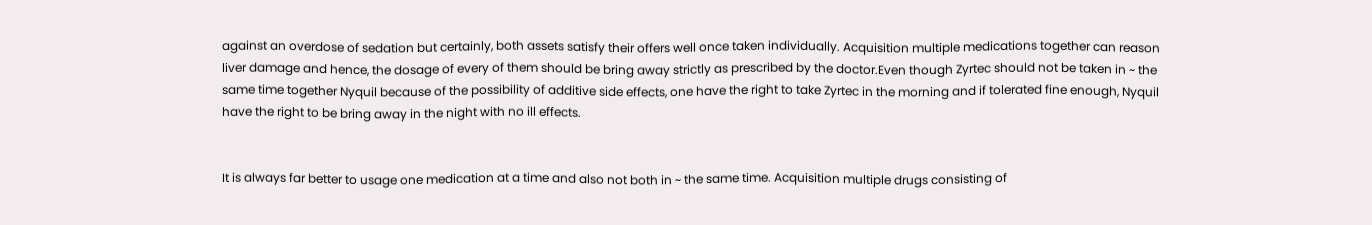against an overdose of sedation but certainly, both assets satisfy their offers well once taken individually. Acquisition multiple medications together can reason liver damage and hence, the dosage of every of them should be bring away strictly as prescribed by the doctor.Even though Zyrtec should not be taken in ~ the same time together Nyquil because of the possibility of additive side effects, one have the right to take Zyrtec in the morning and if tolerated fine enough, Nyquil have the right to be bring away in the night with no ill effects.


It is always far better to usage one medication at a time and also not both in ~ the same time. Acquisition multiple drugs consisting of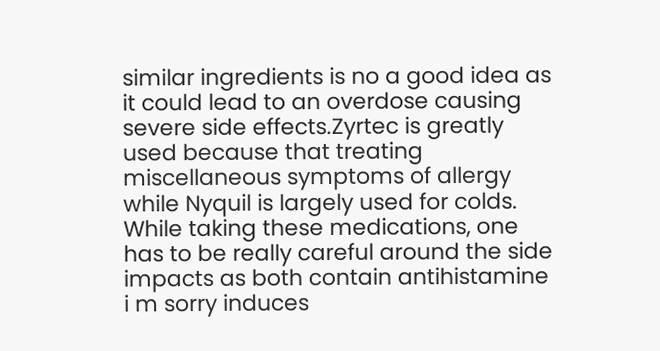similar ingredients is no a good idea as it could lead to an overdose causing severe side effects.Zyrtec is greatly used because that treating miscellaneous symptoms of allergy while Nyquil is largely used for colds. While taking these medications, one has to be really careful around the side impacts as both contain antihistamine i m sorry induces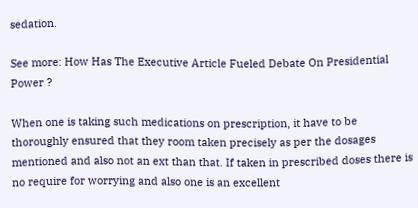sedation.

See more: How Has The Executive Article Fueled Debate On Presidential Power ?

When one is taking such medications on prescription, it have to be thoroughly ensured that they room taken precisely as per the dosages mentioned and also not an ext than that. If taken in prescribed doses there is no require for worrying and also one is an excellent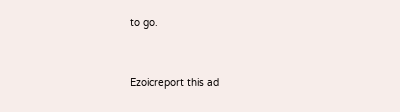to go.


Ezoicreport this ad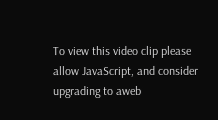To view this video clip please allow JavaScript, and consider upgrading to aweb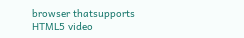browser thatsupports HTML5 video